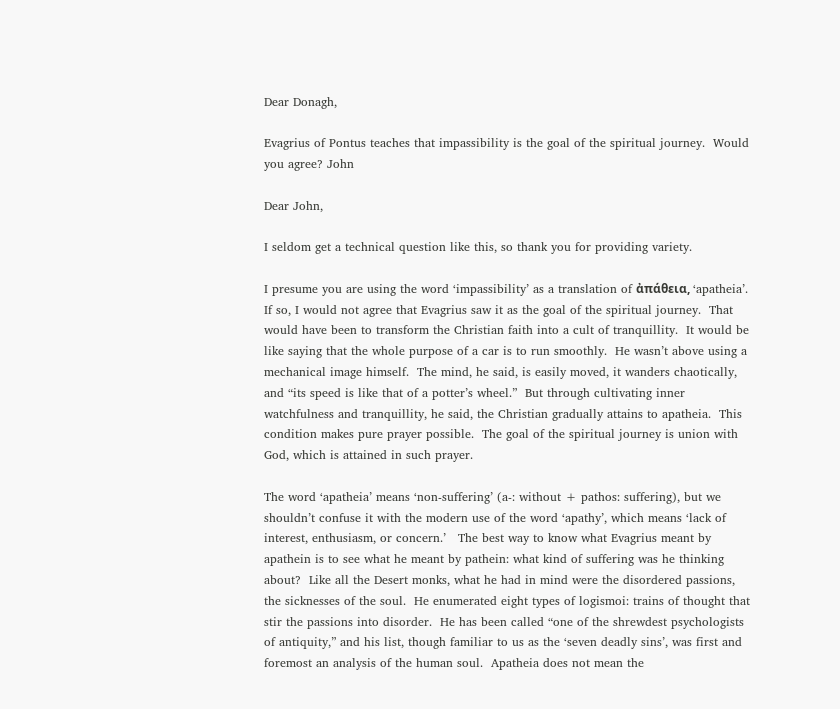Dear Donagh,

Evagrius of Pontus teaches that impassibility is the goal of the spiritual journey.  Would you agree? John

Dear John,

I seldom get a technical question like this, so thank you for providing variety.

I presume you are using the word ‘impassibility’ as a translation of ἀπάθεια, ‘apatheia’.   If so, I would not agree that Evagrius saw it as the goal of the spiritual journey.  That would have been to transform the Christian faith into a cult of tranquillity.  It would be like saying that the whole purpose of a car is to run smoothly.  He wasn’t above using a mechanical image himself.  The mind, he said, is easily moved, it wanders chaotically, and “its speed is like that of a potter’s wheel.”  But through cultivating inner watchfulness and tranquillity, he said, the Christian gradually attains to apatheia.  This condition makes pure prayer possible.  The goal of the spiritual journey is union with God, which is attained in such prayer.

The word ‘apatheia’ means ‘non-suffering’ (a-: without + pathos: suffering), but we shouldn’t confuse it with the modern use of the word ‘apathy’, which means ‘lack of interest, enthusiasm, or concern.’   The best way to know what Evagrius meant by apathein is to see what he meant by pathein: what kind of suffering was he thinking about?  Like all the Desert monks, what he had in mind were the disordered passions, the sicknesses of the soul.  He enumerated eight types of logismoi: trains of thought that stir the passions into disorder.  He has been called “one of the shrewdest psychologists of antiquity,” and his list, though familiar to us as the ‘seven deadly sins’, was first and foremost an analysis of the human soul.  Apatheia does not mean the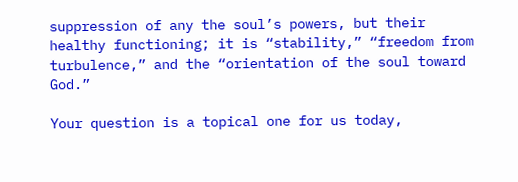suppression of any the soul’s powers, but their healthy functioning; it is “stability,” “freedom from turbulence,” and the “orientation of the soul toward God.”

Your question is a topical one for us today,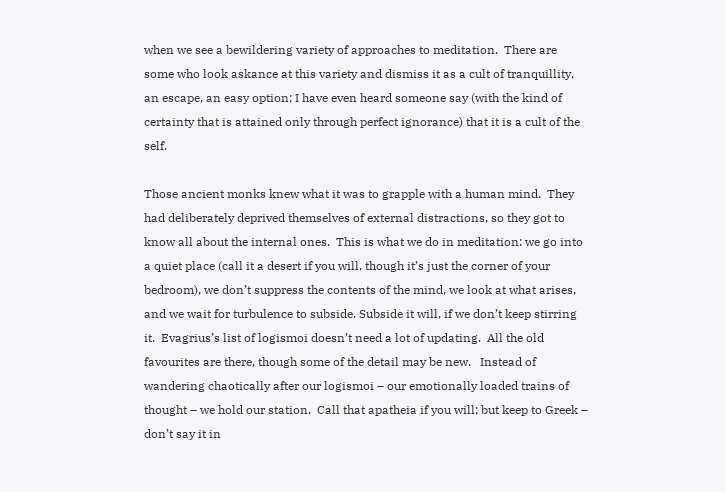when we see a bewildering variety of approaches to meditation.  There are some who look askance at this variety and dismiss it as a cult of tranquillity, an escape, an easy option; I have even heard someone say (with the kind of certainty that is attained only through perfect ignorance) that it is a cult of the self.

Those ancient monks knew what it was to grapple with a human mind.  They had deliberately deprived themselves of external distractions, so they got to know all about the internal ones.  This is what we do in meditation: we go into a quiet place (call it a desert if you will, though it’s just the corner of your bedroom), we don’t suppress the contents of the mind, we look at what arises, and we wait for turbulence to subside. Subside it will, if we don’t keep stirring it.  Evagrius’s list of logismoi doesn’t need a lot of updating.  All the old favourites are there, though some of the detail may be new.   Instead of wandering chaotically after our logismoi – our emotionally loaded trains of thought – we hold our station.  Call that apatheia if you will; but keep to Greek – don’t say it in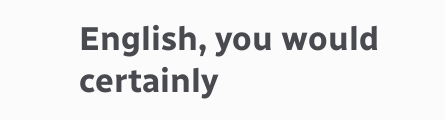English, you would certainly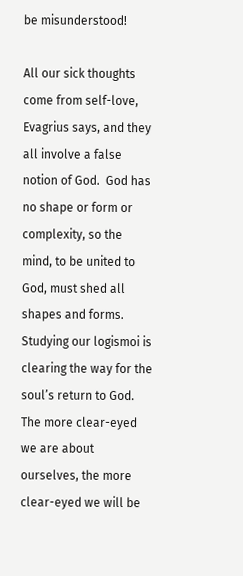be misunderstood!

All our sick thoughts come from self-love, Evagrius says, and they all involve a false notion of God.  God has no shape or form or complexity, so the mind, to be united to God, must shed all shapes and forms.  Studying our logismoi is clearing the way for the soul’s return to God.  The more clear-eyed we are about ourselves, the more clear-eyed we will be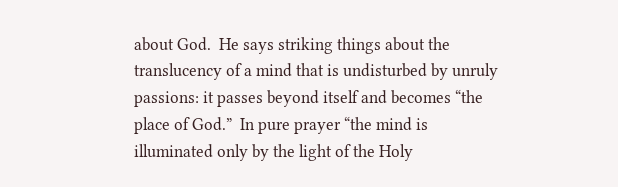about God.  He says striking things about the translucency of a mind that is undisturbed by unruly passions: it passes beyond itself and becomes “the place of God.”  In pure prayer “the mind is illuminated only by the light of the Holy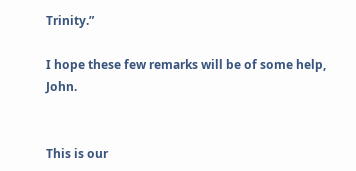Trinity.”

I hope these few remarks will be of some help, John.


This is our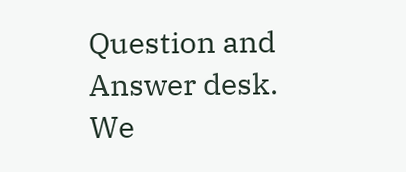Question and Answer desk.
We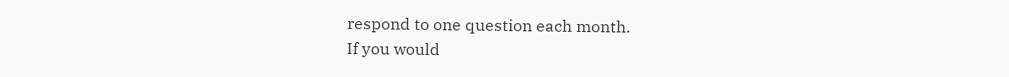respond to one question each month.
If you would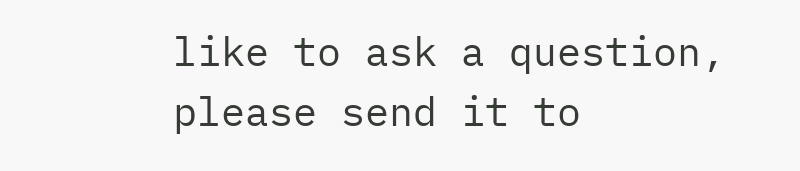like to ask a question, please send it to